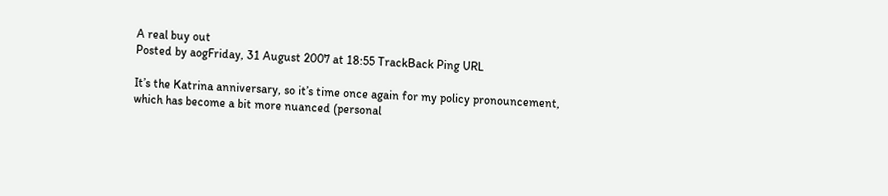A real buy out
Posted by aogFriday, 31 August 2007 at 18:55 TrackBack Ping URL

It’s the Katrina anniversary, so it’s time once again for my policy pronouncement, which has become a bit more nuanced (personal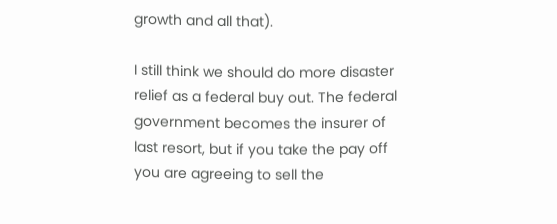growth and all that).

I still think we should do more disaster relief as a federal buy out. The federal government becomes the insurer of last resort, but if you take the pay off you are agreeing to sell the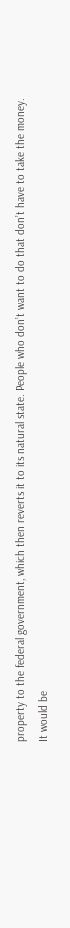property to the federal government, which then reverts it to its natural state. People who don’t want to do that don’t have to take the money. It would be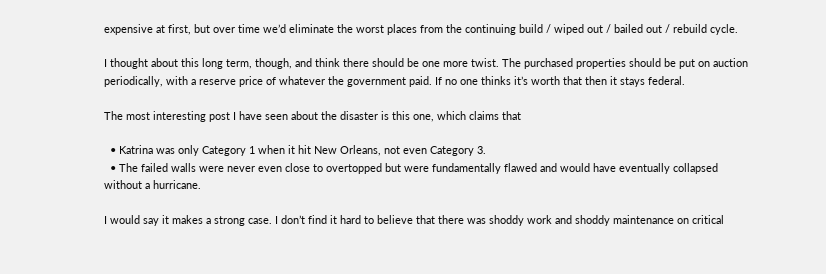expensive at first, but over time we’d eliminate the worst places from the continuing build / wiped out / bailed out / rebuild cycle.

I thought about this long term, though, and think there should be one more twist. The purchased properties should be put on auction periodically, with a reserve price of whatever the government paid. If no one thinks it’s worth that then it stays federal.

The most interesting post I have seen about the disaster is this one, which claims that

  • Katrina was only Category 1 when it hit New Orleans, not even Category 3.
  • The failed walls were never even close to overtopped but were fundamentally flawed and would have eventually collapsed without a hurricane.

I would say it makes a strong case. I don’t find it hard to believe that there was shoddy work and shoddy maintenance on critical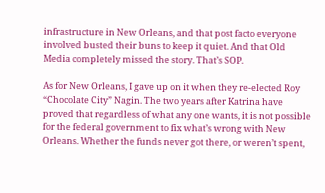infrastructure in New Orleans, and that post facto everyone involved busted their buns to keep it quiet. And that Old Media completely missed the story. That’s SOP.

As for New Orleans, I gave up on it when they re-elected Roy “Chocolate City” Nagin. The two years after Katrina have proved that regardless of what any one wants, it is not possible for the federal government to fix what’s wrong with New Orleans. Whether the funds never got there, or weren’t spent,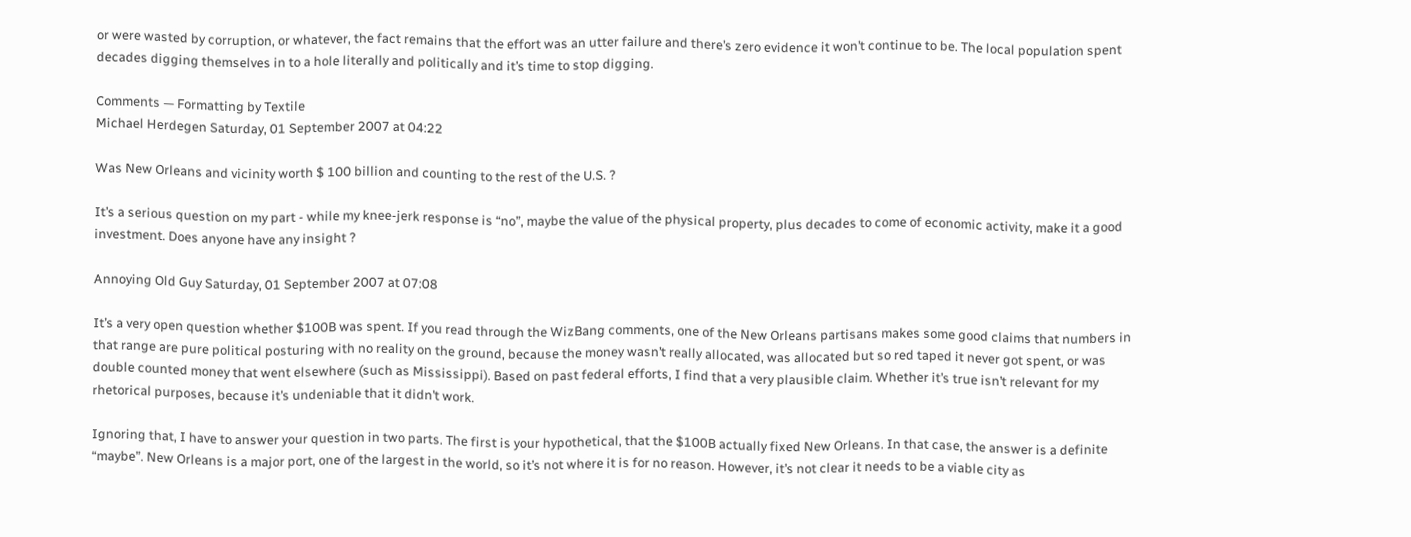or were wasted by corruption, or whatever, the fact remains that the effort was an utter failure and there’s zero evidence it won’t continue to be. The local population spent decades digging themselves in to a hole literally and politically and it’s time to stop digging.

Comments — Formatting by Textile
Michael Herdegen Saturday, 01 September 2007 at 04:22

Was New Orleans and vicinity worth $ 100 billion and counting to the rest of the U.S. ?

It’s a serious question on my part - while my knee-jerk response is “no”, maybe the value of the physical property, plus decades to come of economic activity, make it a good investment. Does anyone have any insight ?

Annoying Old Guy Saturday, 01 September 2007 at 07:08

It’s a very open question whether $100B was spent. If you read through the WizBang comments, one of the New Orleans partisans makes some good claims that numbers in that range are pure political posturing with no reality on the ground, because the money wasn’t really allocated, was allocated but so red taped it never got spent, or was double counted money that went elsewhere (such as Mississippi). Based on past federal efforts, I find that a very plausible claim. Whether it’s true isn’t relevant for my rhetorical purposes, because it’s undeniable that it didn’t work.

Ignoring that, I have to answer your question in two parts. The first is your hypothetical, that the $100B actually fixed New Orleans. In that case, the answer is a definite “maybe”. New Orleans is a major port, one of the largest in the world, so it’s not where it is for no reason. However, it’s not clear it needs to be a viable city as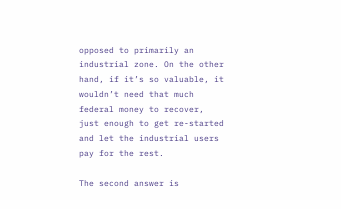opposed to primarily an industrial zone. On the other hand, if it’s so valuable, it wouldn’t need that much federal money to recover, just enough to get re-started and let the industrial users pay for the rest.

The second answer is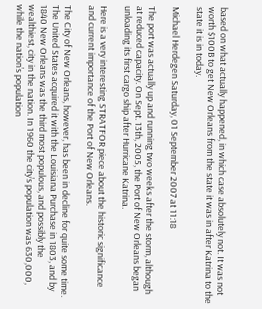based on what actually happened, in which case absolutely not. It was not worth $100B to get New Orleans from the state it was in after Katrina to the state it is in today.

Michael Herdegen Saturday, 01 September 2007 at 11:18

The port was actually up and running two weeks after the storm, although at reduced capacity. On Sept. 13th, 2005, the Port of New Orleans began unloading its first cargo ship after Hurricane Katrina.

Here is a very interesting STRATFOR piece about the historic significance and current importance of the Port of New Orleans.

The City of New Orleans, however, has been in decline for quite some time. The United States acquired it with the Louisiana Purchase in 1803, and by 1840 New Orleans was the third most populous, and possibly the wealthiest, city in the nation. In 1960 the city’s population was 630,000, while the nation’s population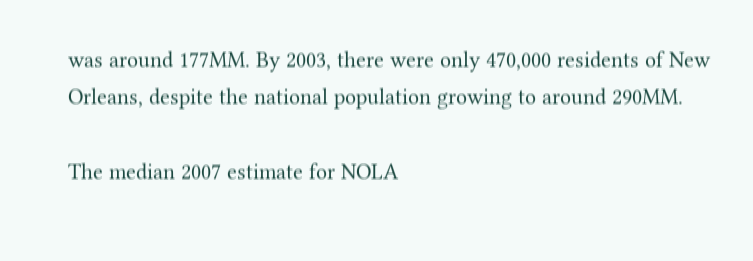was around 177MM. By 2003, there were only 470,000 residents of New Orleans, despite the national population growing to around 290MM.

The median 2007 estimate for NOLA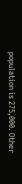population is 275,000. Other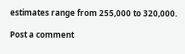estimates range from 255,000 to 320,000.

Post a comment